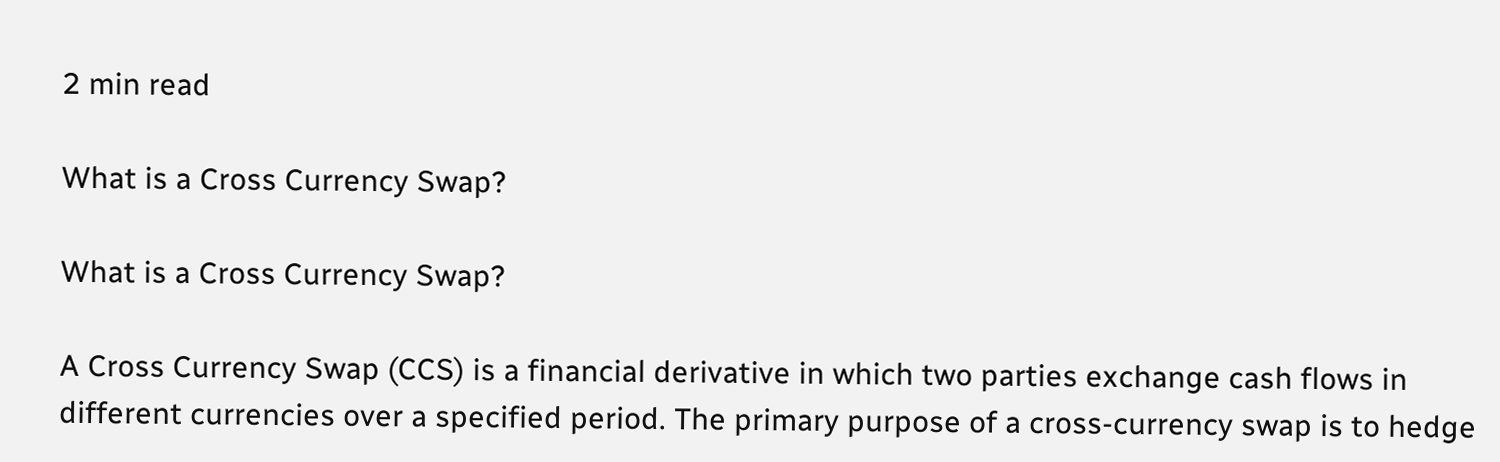2 min read

What is a Cross Currency Swap?

What is a Cross Currency Swap?

A Cross Currency Swap (CCS) is a financial derivative in which two parties exchange cash flows in different currencies over a specified period. The primary purpose of a cross-currency swap is to hedge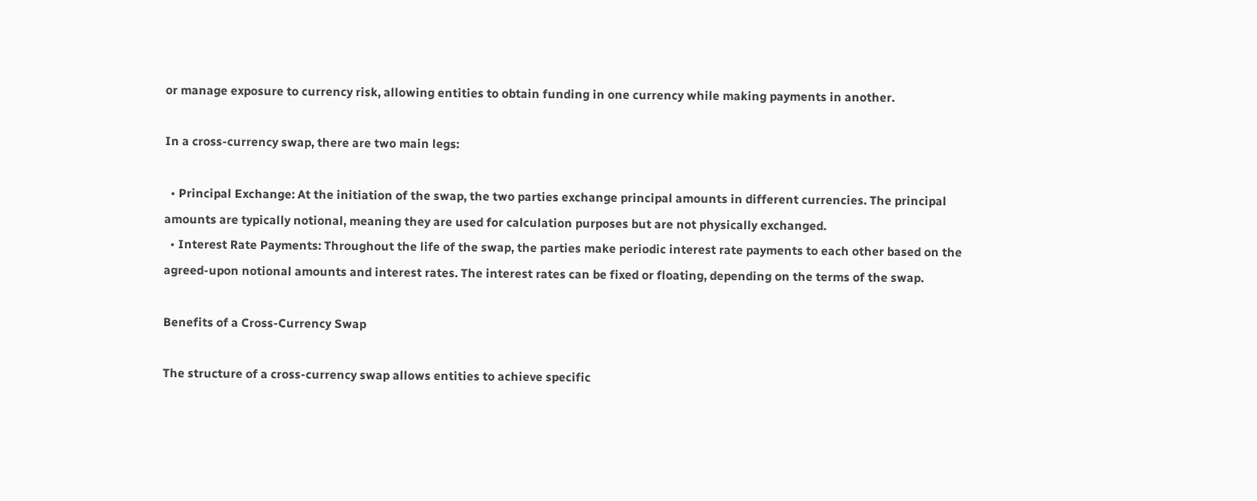or manage exposure to currency risk, allowing entities to obtain funding in one currency while making payments in another.

In a cross-currency swap, there are two main legs:

  • Principal Exchange: At the initiation of the swap, the two parties exchange principal amounts in different currencies. The principal amounts are typically notional, meaning they are used for calculation purposes but are not physically exchanged.
  • Interest Rate Payments: Throughout the life of the swap, the parties make periodic interest rate payments to each other based on the agreed-upon notional amounts and interest rates. The interest rates can be fixed or floating, depending on the terms of the swap.

Benefits of a Cross-Currency Swap

The structure of a cross-currency swap allows entities to achieve specific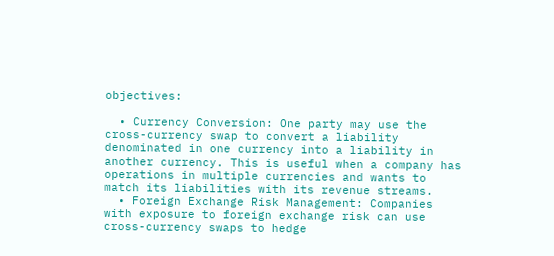objectives:

  • Currency Conversion: One party may use the cross-currency swap to convert a liability denominated in one currency into a liability in another currency. This is useful when a company has operations in multiple currencies and wants to match its liabilities with its revenue streams.
  • Foreign Exchange Risk Management: Companies with exposure to foreign exchange risk can use cross-currency swaps to hedge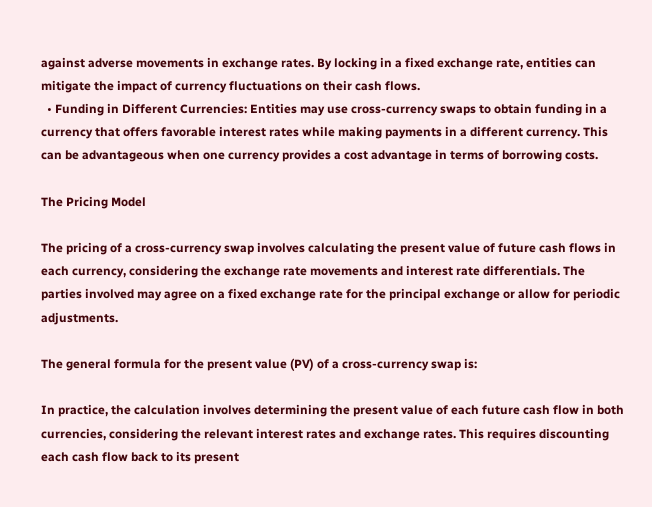against adverse movements in exchange rates. By locking in a fixed exchange rate, entities can mitigate the impact of currency fluctuations on their cash flows.
  • Funding in Different Currencies: Entities may use cross-currency swaps to obtain funding in a currency that offers favorable interest rates while making payments in a different currency. This can be advantageous when one currency provides a cost advantage in terms of borrowing costs.

The Pricing Model

The pricing of a cross-currency swap involves calculating the present value of future cash flows in each currency, considering the exchange rate movements and interest rate differentials. The parties involved may agree on a fixed exchange rate for the principal exchange or allow for periodic adjustments.

The general formula for the present value (PV) of a cross-currency swap is:

In practice, the calculation involves determining the present value of each future cash flow in both currencies, considering the relevant interest rates and exchange rates. This requires discounting each cash flow back to its present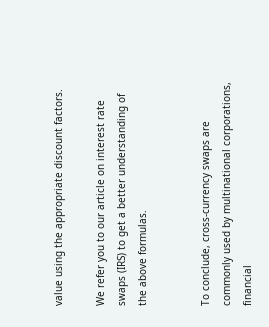value using the appropriate discount factors.

We refer you to our article on interest rate swaps (IRS) to get a better understanding of the above formulas.


To conclude, cross-currency swaps are commonly used by multinational corporations, financial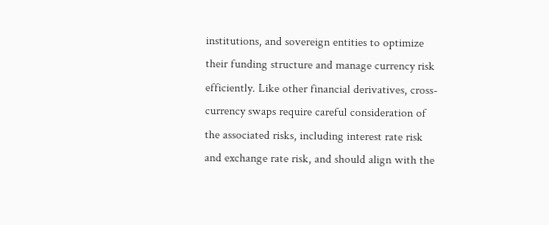institutions, and sovereign entities to optimize their funding structure and manage currency risk efficiently. Like other financial derivatives, cross-currency swaps require careful consideration of the associated risks, including interest rate risk and exchange rate risk, and should align with the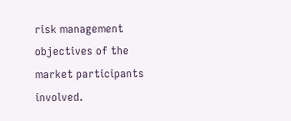risk management objectives of the market participants involved.